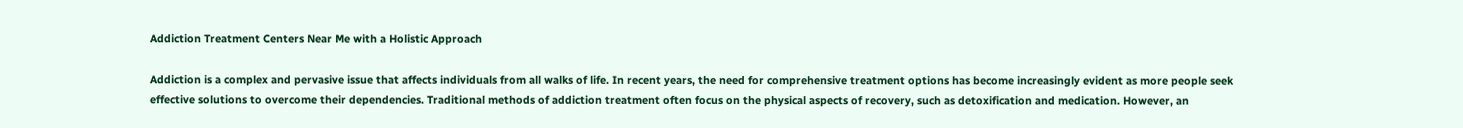Addiction Treatment Centers Near Me with a Holistic Approach

Addiction is a complex and pervasive issue that affects individuals from all walks of life. In recent years, the need for comprehensive treatment options has become increasingly evident as more people seek effective solutions to overcome their dependencies. Traditional methods of addiction treatment often focus on the physical aspects of recovery, such as detoxification and medication. However, an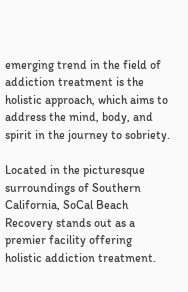emerging trend in the field of addiction treatment is the holistic approach, which aims to address the mind, body, and spirit in the journey to sobriety.

Located in the picturesque surroundings of Southern California, SoCal Beach Recovery stands out as a premier facility offering holistic addiction treatment.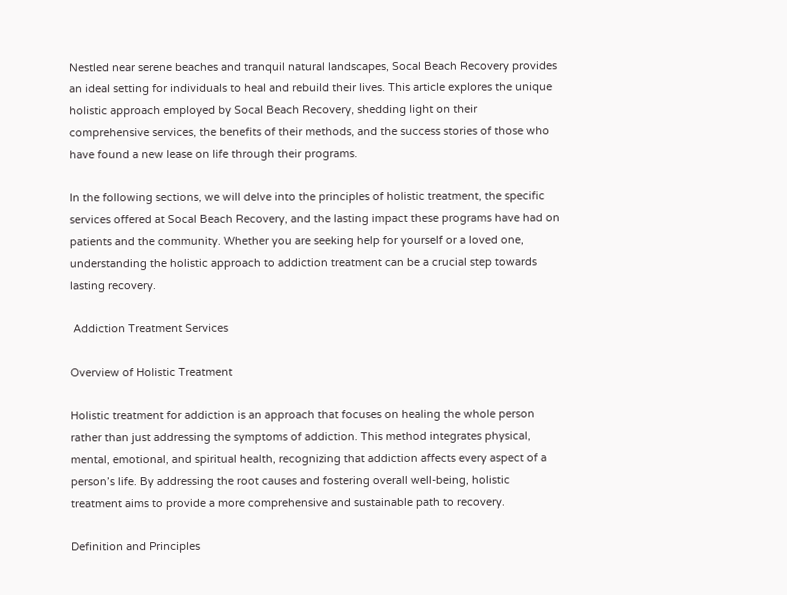Nestled near serene beaches and tranquil natural landscapes, Socal Beach Recovery provides an ideal setting for individuals to heal and rebuild their lives. This article explores the unique holistic approach employed by Socal Beach Recovery, shedding light on their comprehensive services, the benefits of their methods, and the success stories of those who have found a new lease on life through their programs.

In the following sections, we will delve into the principles of holistic treatment, the specific services offered at Socal Beach Recovery, and the lasting impact these programs have had on patients and the community. Whether you are seeking help for yourself or a loved one, understanding the holistic approach to addiction treatment can be a crucial step towards lasting recovery.

 Addiction Treatment Services

Overview of Holistic Treatment

Holistic treatment for addiction is an approach that focuses on healing the whole person rather than just addressing the symptoms of addiction. This method integrates physical, mental, emotional, and spiritual health, recognizing that addiction affects every aspect of a person’s life. By addressing the root causes and fostering overall well-being, holistic treatment aims to provide a more comprehensive and sustainable path to recovery.

Definition and Principles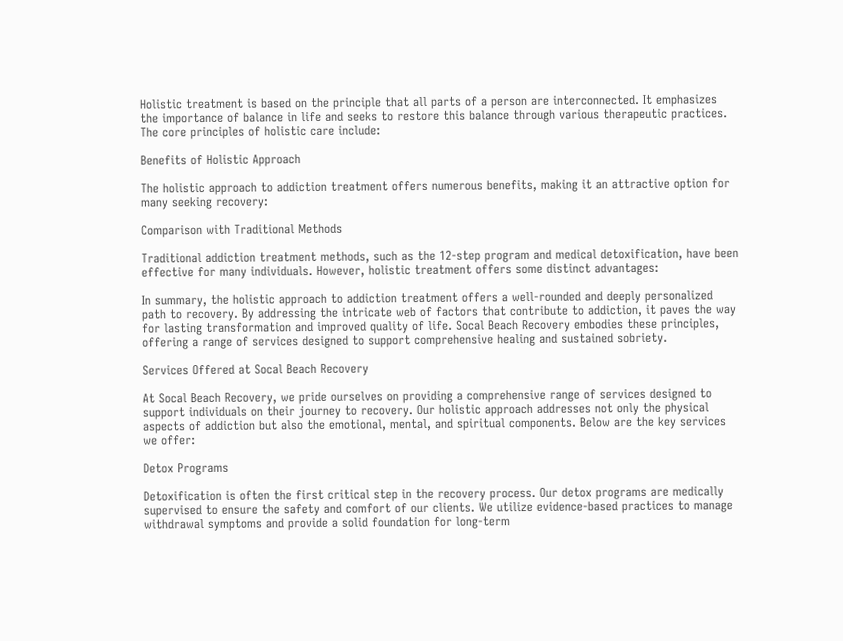Holistic treatment is based on the principle that all parts of a person are interconnected. It emphasizes the importance of balance in life and seeks to restore this balance through various therapeutic practices. The core principles of holistic care include:

Benefits of Holistic Approach

The holistic approach to addiction treatment offers numerous benefits, making it an attractive option for many seeking recovery:

Comparison with Traditional Methods

Traditional addiction treatment methods, such as the 12-step program and medical detoxification, have been effective for many individuals. However, holistic treatment offers some distinct advantages:

In summary, the holistic approach to addiction treatment offers a well-rounded and deeply personalized path to recovery. By addressing the intricate web of factors that contribute to addiction, it paves the way for lasting transformation and improved quality of life. Socal Beach Recovery embodies these principles, offering a range of services designed to support comprehensive healing and sustained sobriety.

Services Offered at Socal Beach Recovery

At Socal Beach Recovery, we pride ourselves on providing a comprehensive range of services designed to support individuals on their journey to recovery. Our holistic approach addresses not only the physical aspects of addiction but also the emotional, mental, and spiritual components. Below are the key services we offer:

Detox Programs

Detoxification is often the first critical step in the recovery process. Our detox programs are medically supervised to ensure the safety and comfort of our clients. We utilize evidence-based practices to manage withdrawal symptoms and provide a solid foundation for long-term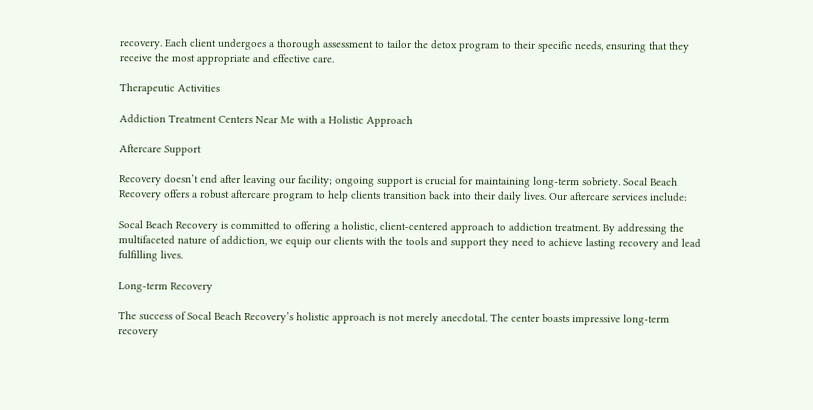recovery. Each client undergoes a thorough assessment to tailor the detox program to their specific needs, ensuring that they receive the most appropriate and effective care.

Therapeutic Activities

Addiction Treatment Centers Near Me with a Holistic Approach

Aftercare Support

Recovery doesn’t end after leaving our facility; ongoing support is crucial for maintaining long-term sobriety. Socal Beach Recovery offers a robust aftercare program to help clients transition back into their daily lives. Our aftercare services include:

Socal Beach Recovery is committed to offering a holistic, client-centered approach to addiction treatment. By addressing the multifaceted nature of addiction, we equip our clients with the tools and support they need to achieve lasting recovery and lead fulfilling lives.

Long-term Recovery

The success of Socal Beach Recovery’s holistic approach is not merely anecdotal. The center boasts impressive long-term recovery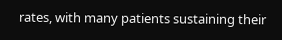rates, with many patients sustaining their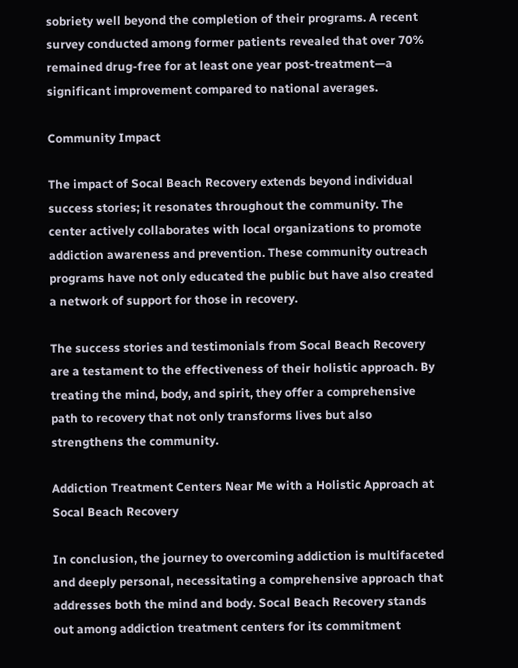sobriety well beyond the completion of their programs. A recent survey conducted among former patients revealed that over 70% remained drug-free for at least one year post-treatment—a significant improvement compared to national averages.

Community Impact

The impact of Socal Beach Recovery extends beyond individual success stories; it resonates throughout the community. The center actively collaborates with local organizations to promote addiction awareness and prevention. These community outreach programs have not only educated the public but have also created a network of support for those in recovery.

The success stories and testimonials from Socal Beach Recovery are a testament to the effectiveness of their holistic approach. By treating the mind, body, and spirit, they offer a comprehensive path to recovery that not only transforms lives but also strengthens the community.

Addiction Treatment Centers Near Me with a Holistic Approach at Socal Beach Recovery

In conclusion, the journey to overcoming addiction is multifaceted and deeply personal, necessitating a comprehensive approach that addresses both the mind and body. Socal Beach Recovery stands out among addiction treatment centers for its commitment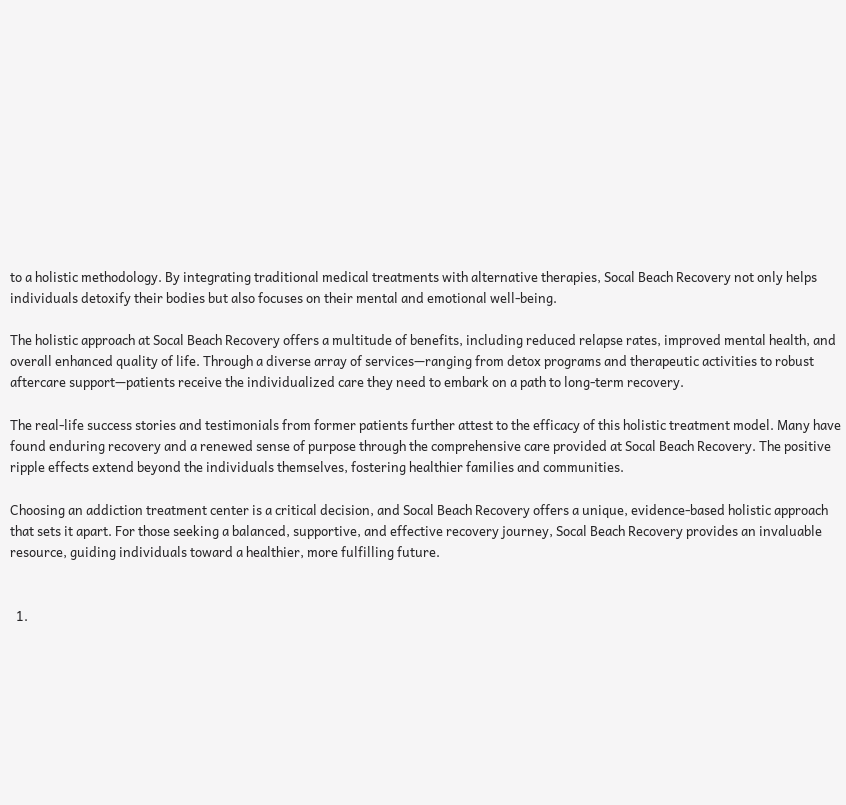to a holistic methodology. By integrating traditional medical treatments with alternative therapies, Socal Beach Recovery not only helps individuals detoxify their bodies but also focuses on their mental and emotional well-being.

The holistic approach at Socal Beach Recovery offers a multitude of benefits, including reduced relapse rates, improved mental health, and overall enhanced quality of life. Through a diverse array of services—ranging from detox programs and therapeutic activities to robust aftercare support—patients receive the individualized care they need to embark on a path to long-term recovery.

The real-life success stories and testimonials from former patients further attest to the efficacy of this holistic treatment model. Many have found enduring recovery and a renewed sense of purpose through the comprehensive care provided at Socal Beach Recovery. The positive ripple effects extend beyond the individuals themselves, fostering healthier families and communities.

Choosing an addiction treatment center is a critical decision, and Socal Beach Recovery offers a unique, evidence-based holistic approach that sets it apart. For those seeking a balanced, supportive, and effective recovery journey, Socal Beach Recovery provides an invaluable resource, guiding individuals toward a healthier, more fulfilling future.


  1.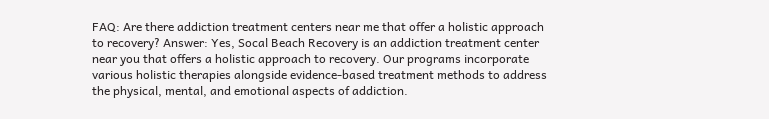FAQ: Are there addiction treatment centers near me that offer a holistic approach to recovery? Answer: Yes, Socal Beach Recovery is an addiction treatment center near you that offers a holistic approach to recovery. Our programs incorporate various holistic therapies alongside evidence-based treatment methods to address the physical, mental, and emotional aspects of addiction.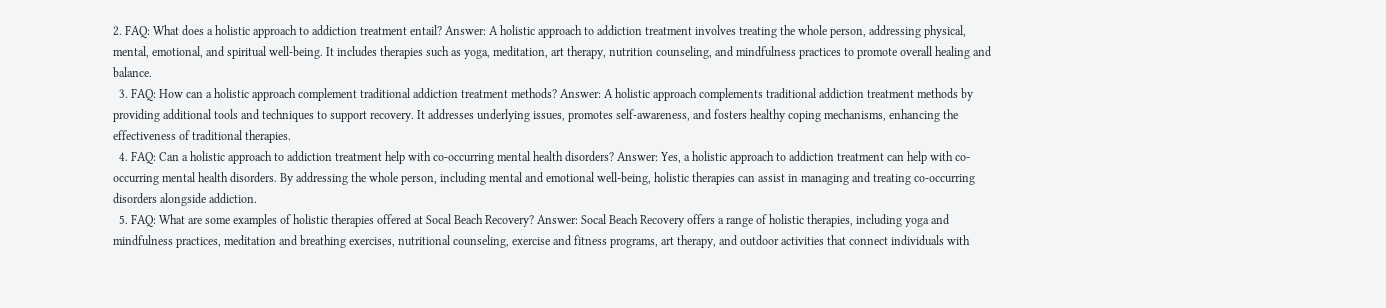2. FAQ: What does a holistic approach to addiction treatment entail? Answer: A holistic approach to addiction treatment involves treating the whole person, addressing physical, mental, emotional, and spiritual well-being. It includes therapies such as yoga, meditation, art therapy, nutrition counseling, and mindfulness practices to promote overall healing and balance.
  3. FAQ: How can a holistic approach complement traditional addiction treatment methods? Answer: A holistic approach complements traditional addiction treatment methods by providing additional tools and techniques to support recovery. It addresses underlying issues, promotes self-awareness, and fosters healthy coping mechanisms, enhancing the effectiveness of traditional therapies.
  4. FAQ: Can a holistic approach to addiction treatment help with co-occurring mental health disorders? Answer: Yes, a holistic approach to addiction treatment can help with co-occurring mental health disorders. By addressing the whole person, including mental and emotional well-being, holistic therapies can assist in managing and treating co-occurring disorders alongside addiction.
  5. FAQ: What are some examples of holistic therapies offered at Socal Beach Recovery? Answer: Socal Beach Recovery offers a range of holistic therapies, including yoga and mindfulness practices, meditation and breathing exercises, nutritional counseling, exercise and fitness programs, art therapy, and outdoor activities that connect individuals with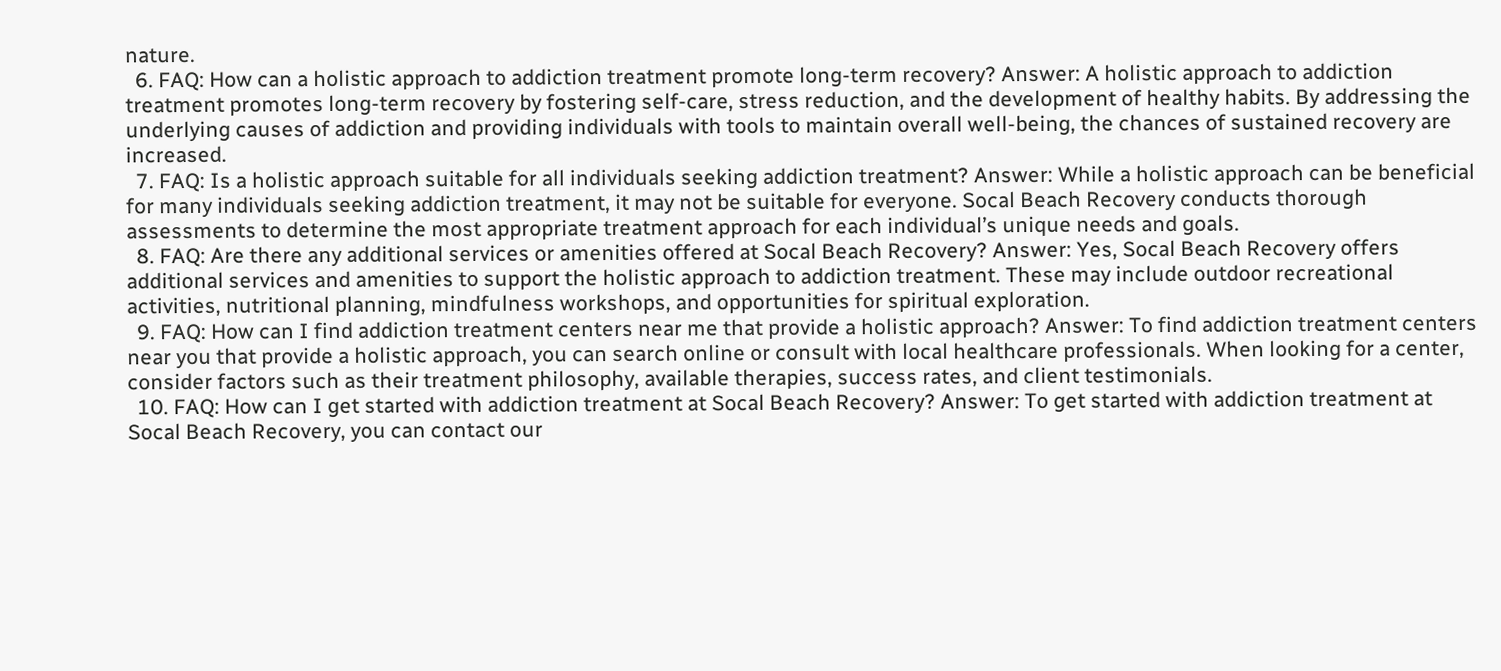nature.
  6. FAQ: How can a holistic approach to addiction treatment promote long-term recovery? Answer: A holistic approach to addiction treatment promotes long-term recovery by fostering self-care, stress reduction, and the development of healthy habits. By addressing the underlying causes of addiction and providing individuals with tools to maintain overall well-being, the chances of sustained recovery are increased.
  7. FAQ: Is a holistic approach suitable for all individuals seeking addiction treatment? Answer: While a holistic approach can be beneficial for many individuals seeking addiction treatment, it may not be suitable for everyone. Socal Beach Recovery conducts thorough assessments to determine the most appropriate treatment approach for each individual’s unique needs and goals.
  8. FAQ: Are there any additional services or amenities offered at Socal Beach Recovery? Answer: Yes, Socal Beach Recovery offers additional services and amenities to support the holistic approach to addiction treatment. These may include outdoor recreational activities, nutritional planning, mindfulness workshops, and opportunities for spiritual exploration.
  9. FAQ: How can I find addiction treatment centers near me that provide a holistic approach? Answer: To find addiction treatment centers near you that provide a holistic approach, you can search online or consult with local healthcare professionals. When looking for a center, consider factors such as their treatment philosophy, available therapies, success rates, and client testimonials.
  10. FAQ: How can I get started with addiction treatment at Socal Beach Recovery? Answer: To get started with addiction treatment at Socal Beach Recovery, you can contact our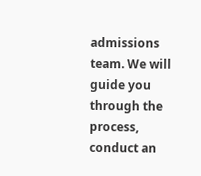admissions team. We will guide you through the process, conduct an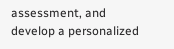assessment, and develop a personalized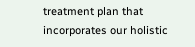treatment plan that incorporates our holistic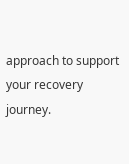approach to support your recovery journey.